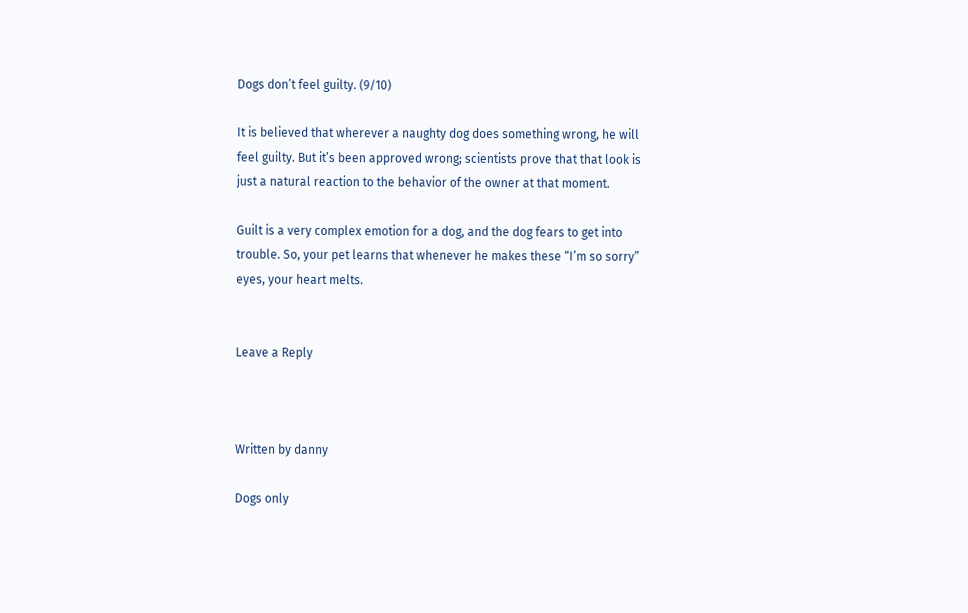Dogs don’t feel guilty. (9/10)

It is believed that wherever a naughty dog does something wrong, he will feel guilty. But it’s been approved wrong; scientists prove that that look is just a natural reaction to the behavior of the owner at that moment.

Guilt is a very complex emotion for a dog, and the dog fears to get into trouble. So, your pet learns that whenever he makes these “I’m so sorry” eyes, your heart melts.


Leave a Reply



Written by danny

Dogs only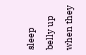sleep belly up when they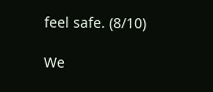feel safe. (8/10)

We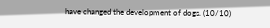have changed the development of dogs. (10/10)